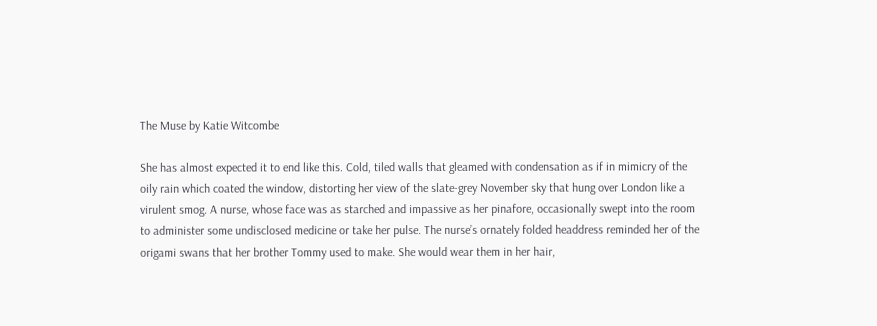The Muse by Katie Witcombe

She has almost expected it to end like this. Cold, tiled walls that gleamed with condensation as if in mimicry of the oily rain which coated the window, distorting her view of the slate-grey November sky that hung over London like a virulent smog. A nurse, whose face was as starched and impassive as her pinafore, occasionally swept into the room to administer some undisclosed medicine or take her pulse. The nurse’s ornately folded headdress reminded her of the origami swans that her brother Tommy used to make. She would wear them in her hair,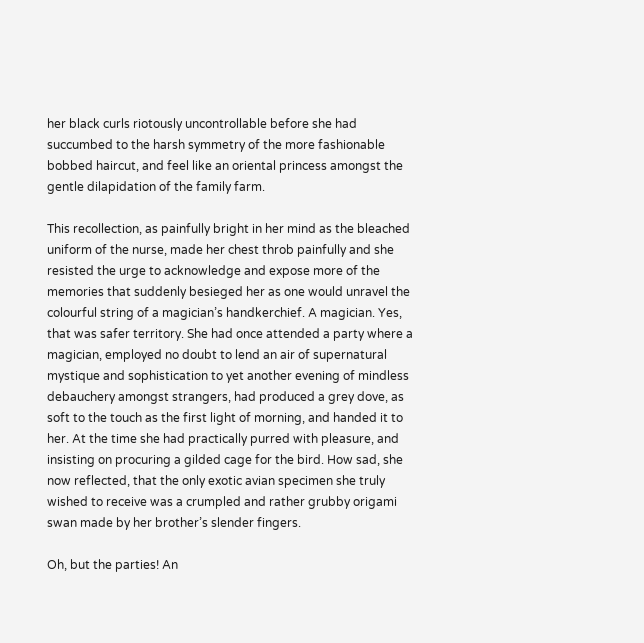her black curls riotously uncontrollable before she had succumbed to the harsh symmetry of the more fashionable bobbed haircut, and feel like an oriental princess amongst the gentle dilapidation of the family farm.

This recollection, as painfully bright in her mind as the bleached uniform of the nurse, made her chest throb painfully and she resisted the urge to acknowledge and expose more of the memories that suddenly besieged her as one would unravel the colourful string of a magician’s handkerchief. A magician. Yes, that was safer territory. She had once attended a party where a magician, employed no doubt to lend an air of supernatural mystique and sophistication to yet another evening of mindless debauchery amongst strangers, had produced a grey dove, as soft to the touch as the first light of morning, and handed it to her. At the time she had practically purred with pleasure, and insisting on procuring a gilded cage for the bird. How sad, she now reflected, that the only exotic avian specimen she truly wished to receive was a crumpled and rather grubby origami swan made by her brother’s slender fingers.

Oh, but the parties! An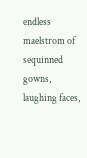endless maelstrom of sequinned gowns, laughing faces,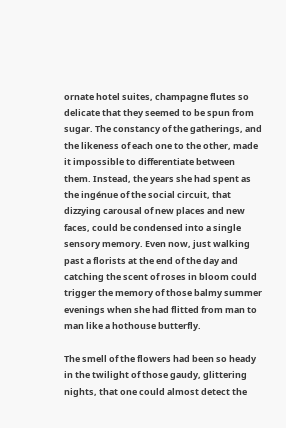ornate hotel suites, champagne flutes so delicate that they seemed to be spun from sugar. The constancy of the gatherings, and the likeness of each one to the other, made it impossible to differentiate between them. Instead, the years she had spent as the ingénue of the social circuit, that dizzying carousal of new places and new faces, could be condensed into a single sensory memory. Even now, just walking past a florists at the end of the day and catching the scent of roses in bloom could trigger the memory of those balmy summer evenings when she had flitted from man to man like a hothouse butterfly.

The smell of the flowers had been so heady in the twilight of those gaudy, glittering nights, that one could almost detect the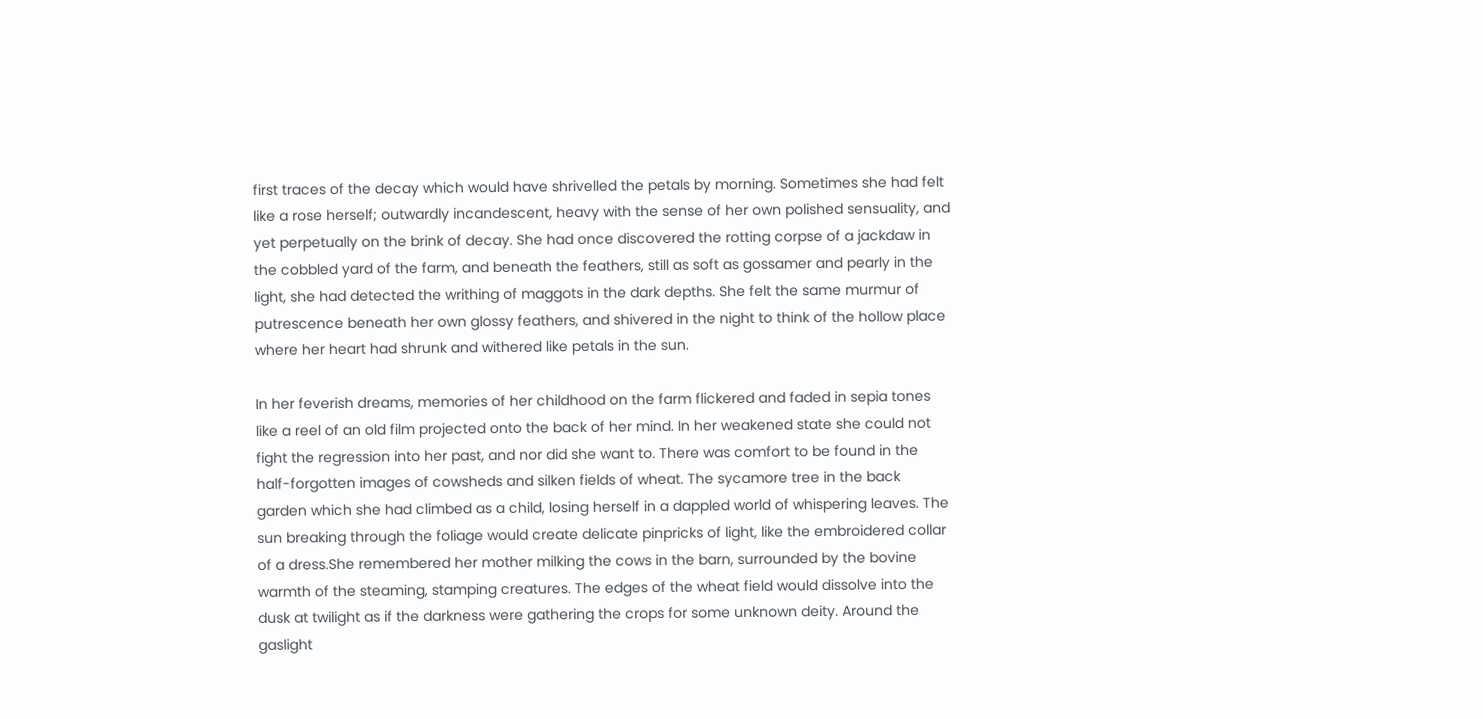first traces of the decay which would have shrivelled the petals by morning. Sometimes she had felt like a rose herself; outwardly incandescent, heavy with the sense of her own polished sensuality, and yet perpetually on the brink of decay. She had once discovered the rotting corpse of a jackdaw in the cobbled yard of the farm, and beneath the feathers, still as soft as gossamer and pearly in the light, she had detected the writhing of maggots in the dark depths. She felt the same murmur of putrescence beneath her own glossy feathers, and shivered in the night to think of the hollow place where her heart had shrunk and withered like petals in the sun.

In her feverish dreams, memories of her childhood on the farm flickered and faded in sepia tones like a reel of an old film projected onto the back of her mind. In her weakened state she could not fight the regression into her past, and nor did she want to. There was comfort to be found in the half-forgotten images of cowsheds and silken fields of wheat. The sycamore tree in the back garden which she had climbed as a child, losing herself in a dappled world of whispering leaves. The sun breaking through the foliage would create delicate pinpricks of light, like the embroidered collar of a dress.She remembered her mother milking the cows in the barn, surrounded by the bovine warmth of the steaming, stamping creatures. The edges of the wheat field would dissolve into the dusk at twilight as if the darkness were gathering the crops for some unknown deity. Around the gaslight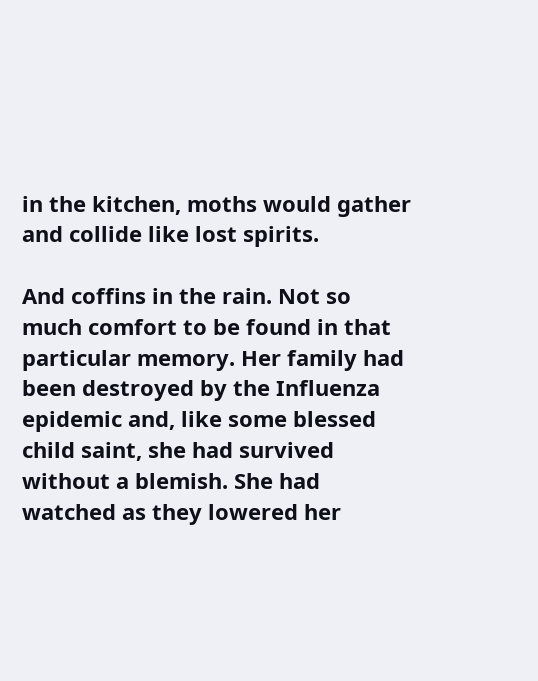in the kitchen, moths would gather and collide like lost spirits.

And coffins in the rain. Not so much comfort to be found in that particular memory. Her family had been destroyed by the Influenza epidemic and, like some blessed child saint, she had survived without a blemish. She had watched as they lowered her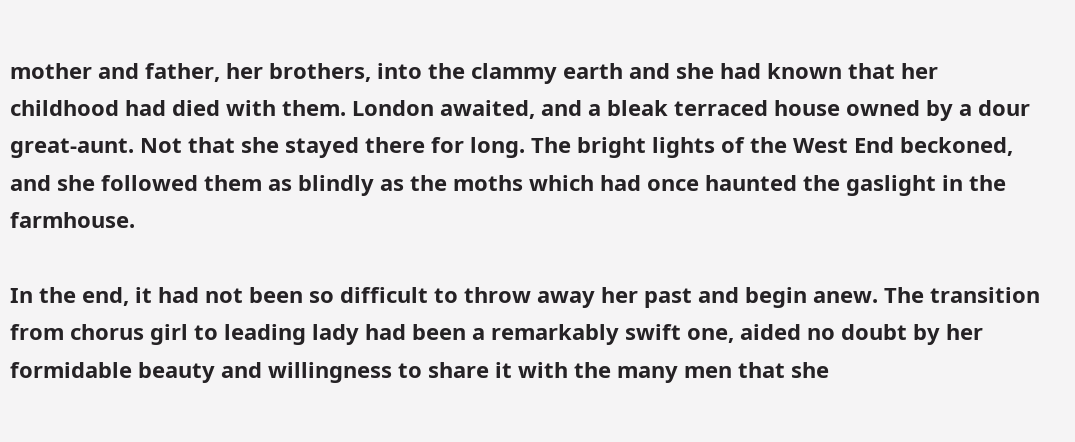mother and father, her brothers, into the clammy earth and she had known that her childhood had died with them. London awaited, and a bleak terraced house owned by a dour great-aunt. Not that she stayed there for long. The bright lights of the West End beckoned, and she followed them as blindly as the moths which had once haunted the gaslight in the farmhouse.

In the end, it had not been so difficult to throw away her past and begin anew. The transition from chorus girl to leading lady had been a remarkably swift one, aided no doubt by her formidable beauty and willingness to share it with the many men that she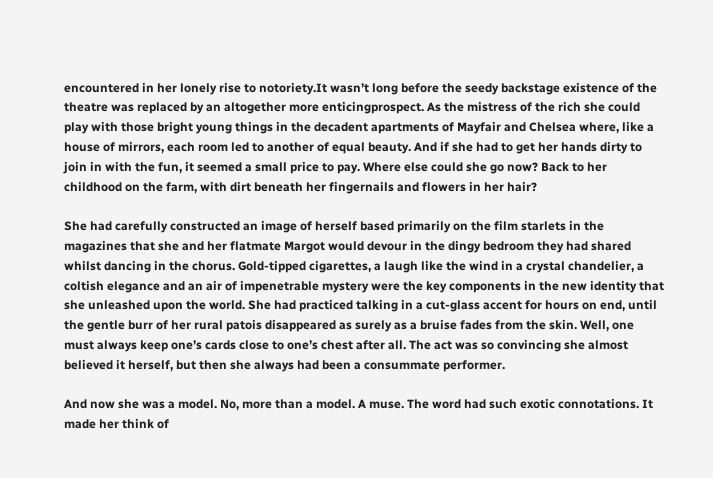encountered in her lonely rise to notoriety.It wasn’t long before the seedy backstage existence of the theatre was replaced by an altogether more enticingprospect. As the mistress of the rich she could play with those bright young things in the decadent apartments of Mayfair and Chelsea where, like a house of mirrors, each room led to another of equal beauty. And if she had to get her hands dirty to join in with the fun, it seemed a small price to pay. Where else could she go now? Back to her childhood on the farm, with dirt beneath her fingernails and flowers in her hair?

She had carefully constructed an image of herself based primarily on the film starlets in the magazines that she and her flatmate Margot would devour in the dingy bedroom they had shared whilst dancing in the chorus. Gold-tipped cigarettes, a laugh like the wind in a crystal chandelier, a coltish elegance and an air of impenetrable mystery were the key components in the new identity that she unleashed upon the world. She had practiced talking in a cut-glass accent for hours on end, until the gentle burr of her rural patois disappeared as surely as a bruise fades from the skin. Well, one must always keep one’s cards close to one’s chest after all. The act was so convincing she almost believed it herself, but then she always had been a consummate performer.

And now she was a model. No, more than a model. A muse. The word had such exotic connotations. It made her think of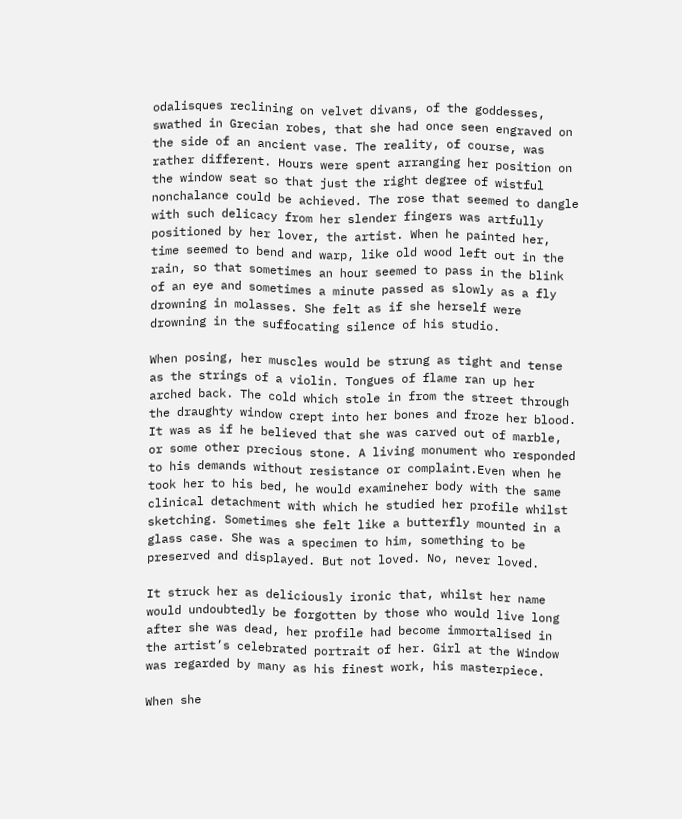odalisques reclining on velvet divans, of the goddesses, swathed in Grecian robes, that she had once seen engraved on the side of an ancient vase. The reality, of course, was rather different. Hours were spent arranging her position on the window seat so that just the right degree of wistful nonchalance could be achieved. The rose that seemed to dangle with such delicacy from her slender fingers was artfully positioned by her lover, the artist. When he painted her, time seemed to bend and warp, like old wood left out in the rain, so that sometimes an hour seemed to pass in the blink of an eye and sometimes a minute passed as slowly as a fly drowning in molasses. She felt as if she herself were drowning in the suffocating silence of his studio.

When posing, her muscles would be strung as tight and tense as the strings of a violin. Tongues of flame ran up her arched back. The cold which stole in from the street through the draughty window crept into her bones and froze her blood. It was as if he believed that she was carved out of marble, or some other precious stone. A living monument who responded to his demands without resistance or complaint.Even when he took her to his bed, he would examineher body with the same clinical detachment with which he studied her profile whilst sketching. Sometimes she felt like a butterfly mounted in a glass case. She was a specimen to him, something to be preserved and displayed. But not loved. No, never loved.

It struck her as deliciously ironic that, whilst her name would undoubtedly be forgotten by those who would live long after she was dead, her profile had become immortalised in the artist’s celebrated portrait of her. Girl at the Window was regarded by many as his finest work, his masterpiece.

When she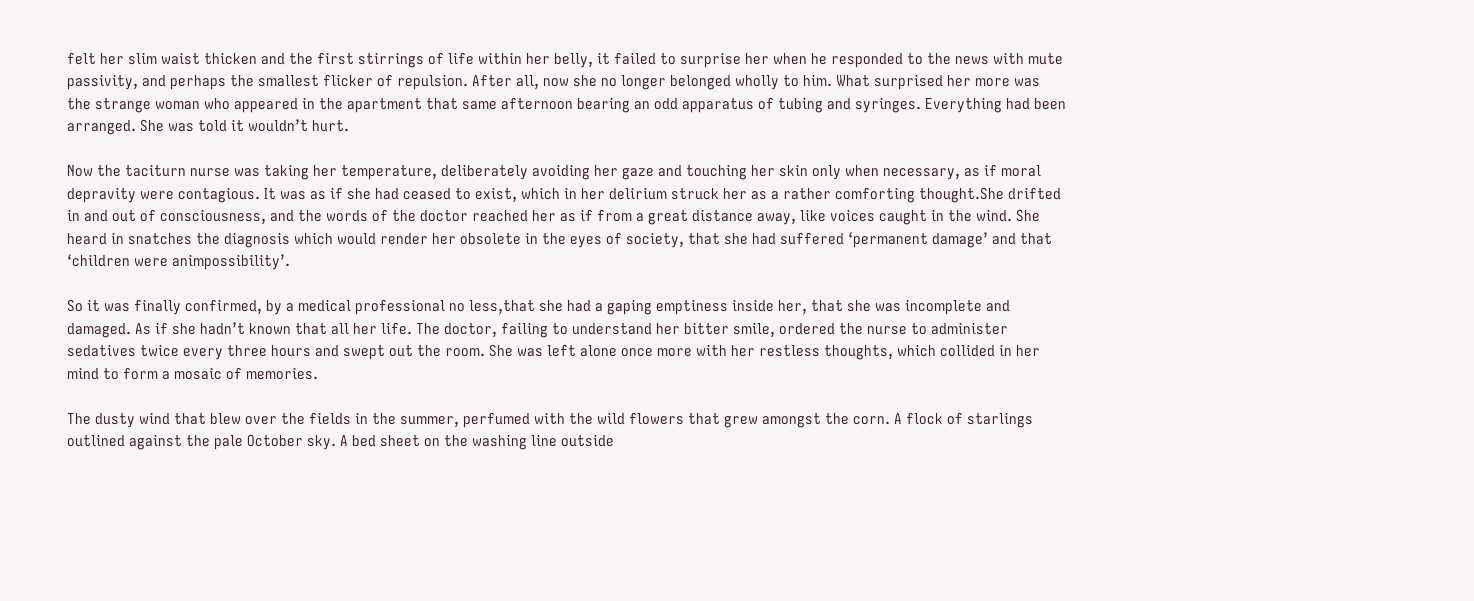felt her slim waist thicken and the first stirrings of life within her belly, it failed to surprise her when he responded to the news with mute passivity, and perhaps the smallest flicker of repulsion. After all, now she no longer belonged wholly to him. What surprised her more was the strange woman who appeared in the apartment that same afternoon bearing an odd apparatus of tubing and syringes. Everything had been arranged. She was told it wouldn’t hurt.

Now the taciturn nurse was taking her temperature, deliberately avoiding her gaze and touching her skin only when necessary, as if moral depravity were contagious. It was as if she had ceased to exist, which in her delirium struck her as a rather comforting thought.She drifted in and out of consciousness, and the words of the doctor reached her as if from a great distance away, like voices caught in the wind. She heard in snatches the diagnosis which would render her obsolete in the eyes of society, that she had suffered ‘permanent damage’ and that ‘children were animpossibility’.

So it was finally confirmed, by a medical professional no less,that she had a gaping emptiness inside her, that she was incomplete and damaged. As if she hadn’t known that all her life. The doctor, failing to understand her bitter smile, ordered the nurse to administer sedatives twice every three hours and swept out the room. She was left alone once more with her restless thoughts, which collided in her mind to form a mosaic of memories.

The dusty wind that blew over the fields in the summer, perfumed with the wild flowers that grew amongst the corn. A flock of starlings outlined against the pale October sky. A bed sheet on the washing line outside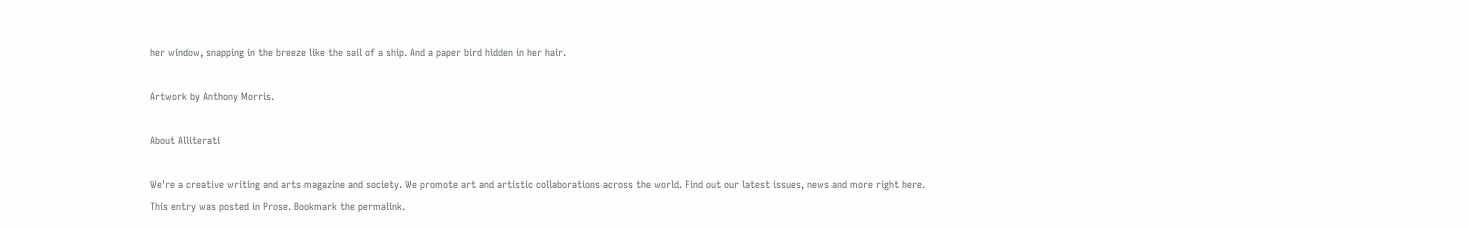her window, snapping in the breeze like the sail of a ship. And a paper bird hidden in her hair.

Artwork by Anthony Morris.

About Alliterati

We're a creative writing and arts magazine and society. We promote art and artistic collaborations across the world. Find out our latest issues, news and more right here.
This entry was posted in Prose. Bookmark the permalink.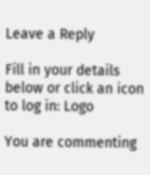Leave a Reply

Fill in your details below or click an icon to log in: Logo

You are commenting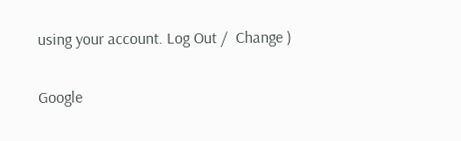using your account. Log Out /  Change )

Google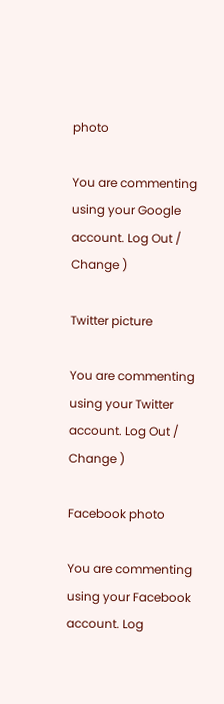photo

You are commenting using your Google account. Log Out /  Change )

Twitter picture

You are commenting using your Twitter account. Log Out /  Change )

Facebook photo

You are commenting using your Facebook account. Log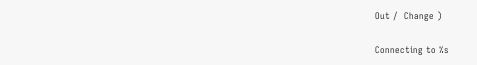Out /  Change )

Connecting to %s